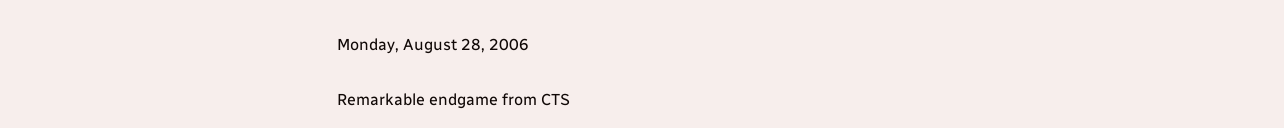Monday, August 28, 2006

Remarkable endgame from CTS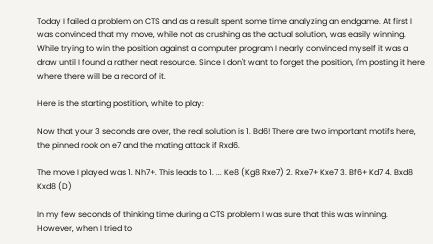Today I failed a problem on CTS and as a result spent some time analyzing an endgame. At first I was convinced that my move, while not as crushing as the actual solution, was easily winning. While trying to win the position against a computer program I nearly convinced myself it was a draw until I found a rather neat resource. Since I don't want to forget the position, I'm posting it here where there will be a record of it.

Here is the starting postition, white to play:

Now that your 3 seconds are over, the real solution is 1. Bd6! There are two important motifs here, the pinned rook on e7 and the mating attack if Rxd6.

The move I played was 1. Nh7+. This leads to 1. ... Ke8 (Kg8 Rxe7) 2. Rxe7+ Kxe7 3. Bf6+ Kd7 4. Bxd8 Kxd8 (D)

In my few seconds of thinking time during a CTS problem I was sure that this was winning. However, when I tried to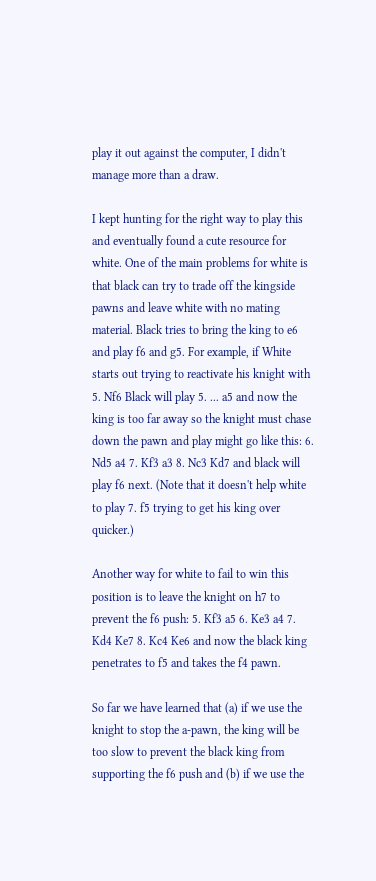play it out against the computer, I didn't manage more than a draw.

I kept hunting for the right way to play this and eventually found a cute resource for white. One of the main problems for white is that black can try to trade off the kingside pawns and leave white with no mating material. Black tries to bring the king to e6 and play f6 and g5. For example, if White starts out trying to reactivate his knight with 5. Nf6 Black will play 5. ... a5 and now the king is too far away so the knight must chase down the pawn and play might go like this: 6. Nd5 a4 7. Kf3 a3 8. Nc3 Kd7 and black will play f6 next. (Note that it doesn't help white to play 7. f5 trying to get his king over quicker.)

Another way for white to fail to win this position is to leave the knight on h7 to prevent the f6 push: 5. Kf3 a5 6. Ke3 a4 7. Kd4 Ke7 8. Kc4 Ke6 and now the black king penetrates to f5 and takes the f4 pawn.

So far we have learned that (a) if we use the knight to stop the a-pawn, the king will be too slow to prevent the black king from supporting the f6 push and (b) if we use the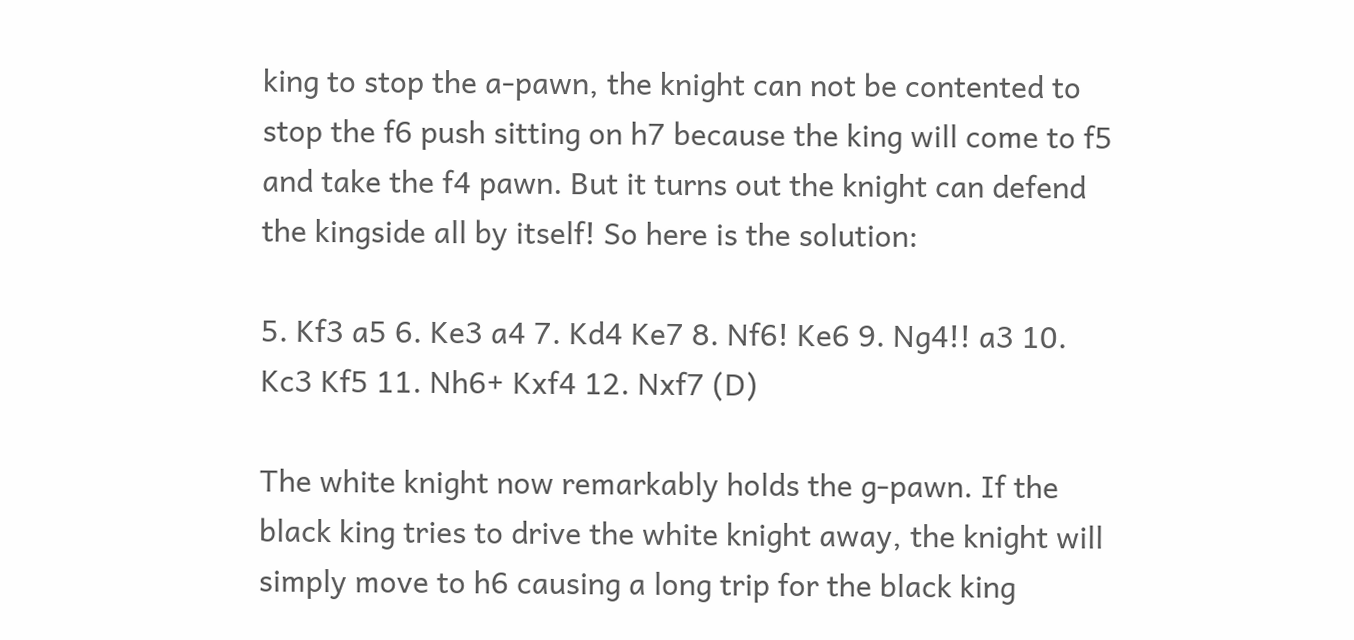king to stop the a-pawn, the knight can not be contented to stop the f6 push sitting on h7 because the king will come to f5 and take the f4 pawn. But it turns out the knight can defend the kingside all by itself! So here is the solution:

5. Kf3 a5 6. Ke3 a4 7. Kd4 Ke7 8. Nf6! Ke6 9. Ng4!! a3 10. Kc3 Kf5 11. Nh6+ Kxf4 12. Nxf7 (D)

The white knight now remarkably holds the g-pawn. If the black king tries to drive the white knight away, the knight will simply move to h6 causing a long trip for the black king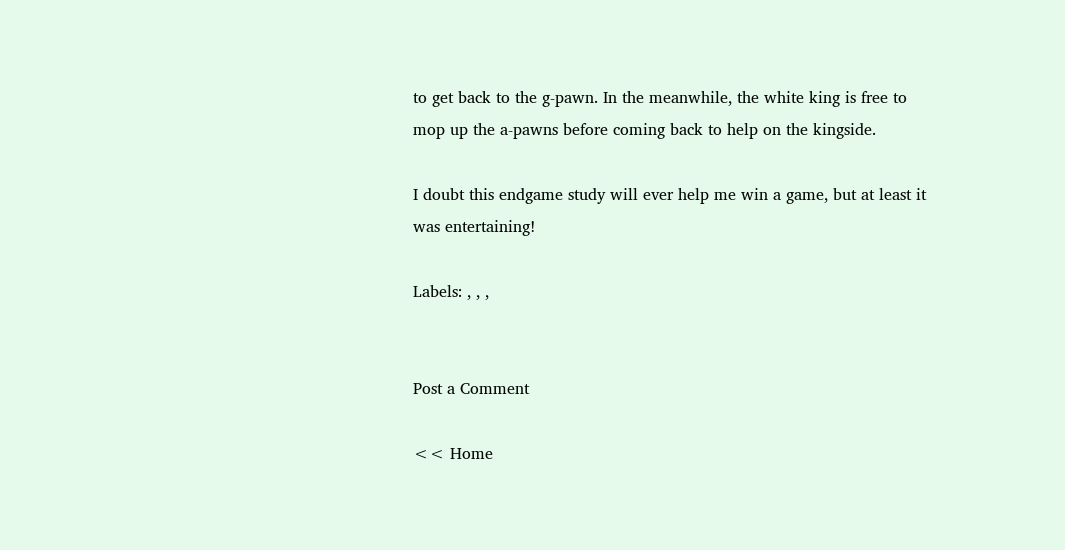to get back to the g-pawn. In the meanwhile, the white king is free to mop up the a-pawns before coming back to help on the kingside.

I doubt this endgame study will ever help me win a game, but at least it was entertaining!

Labels: , , ,


Post a Comment

<< Home